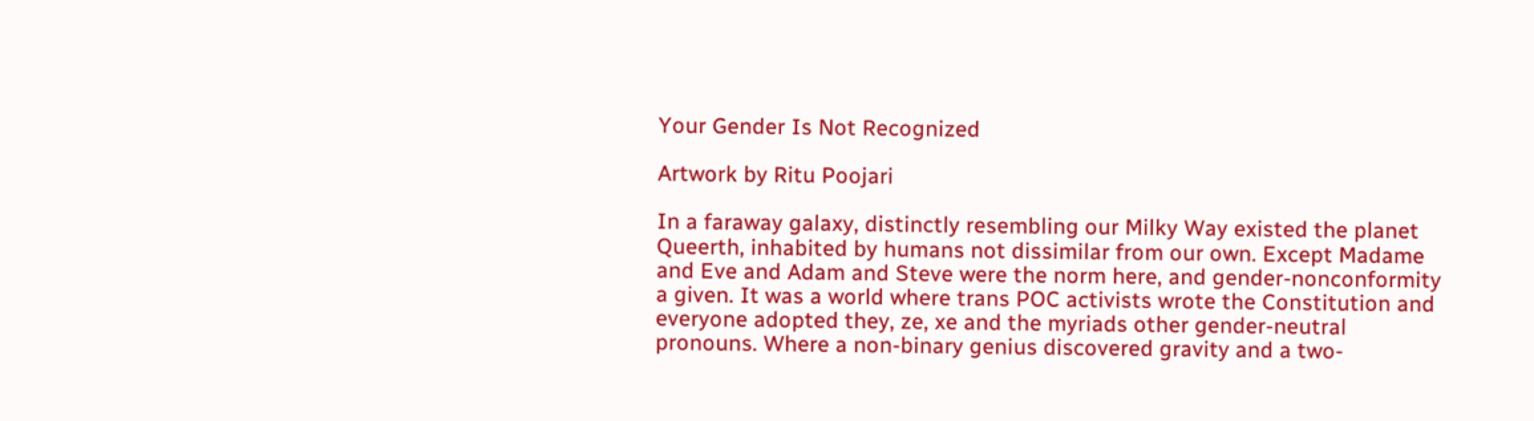Your Gender Is Not Recognized

Artwork by Ritu Poojari

In a faraway galaxy, distinctly resembling our Milky Way existed the planet Queerth, inhabited by humans not dissimilar from our own. Except Madame and Eve and Adam and Steve were the norm here, and gender-nonconformity a given. It was a world where trans POC activists wrote the Constitution and everyone adopted they, ze, xe and the myriads other gender-neutral pronouns. Where a non-binary genius discovered gravity and a two-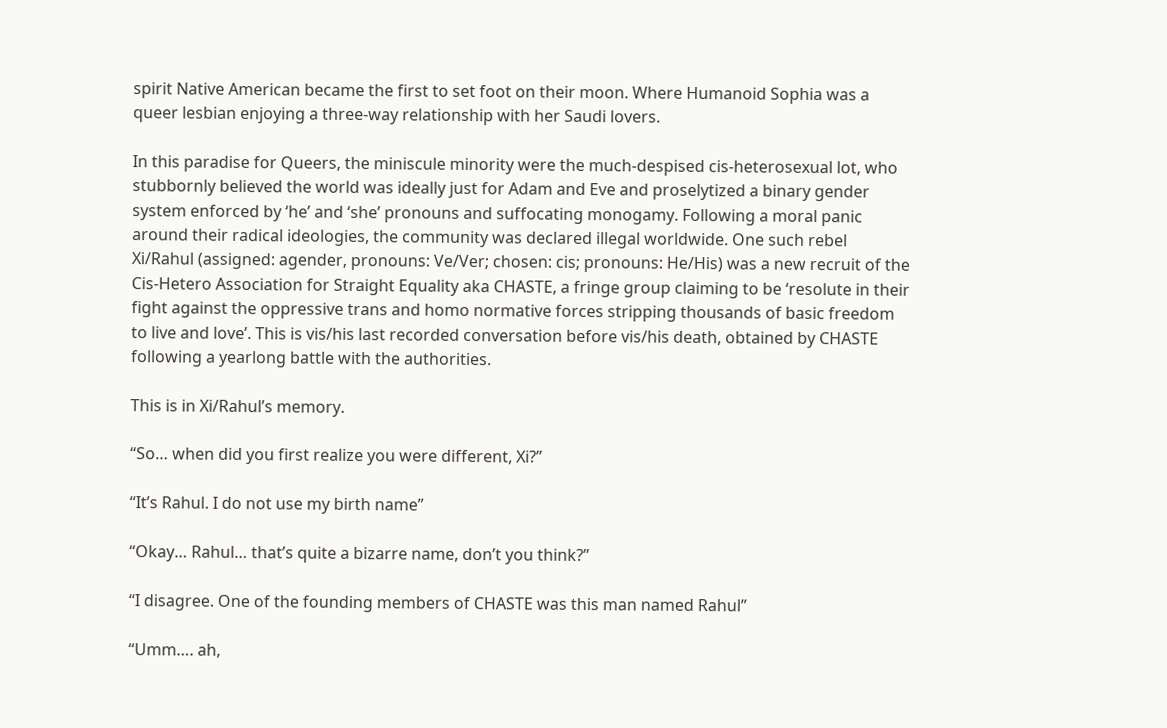spirit Native American became the first to set foot on their moon. Where Humanoid Sophia was a queer lesbian enjoying a three-way relationship with her Saudi lovers.

In this paradise for Queers, the miniscule minority were the much-despised cis-heterosexual lot, who stubbornly believed the world was ideally just for Adam and Eve and proselytized a binary gender system enforced by ‘he’ and ‘she’ pronouns and suffocating monogamy. Following a moral panic around their radical ideologies, the community was declared illegal worldwide. One such rebel Xi/Rahul (assigned: agender, pronouns: Ve/Ver; chosen: cis; pronouns: He/His) was a new recruit of the Cis-Hetero Association for Straight Equality aka CHASTE, a fringe group claiming to be ‘resolute in their fight against the oppressive trans and homo normative forces stripping thousands of basic freedom to live and love’. This is vis/his last recorded conversation before vis/his death, obtained by CHASTE following a yearlong battle with the authorities.

This is in Xi/Rahul’s memory.

“So… when did you first realize you were different, Xi?”

“It’s Rahul. I do not use my birth name”

“Okay… Rahul… that’s quite a bizarre name, don’t you think?”

“I disagree. One of the founding members of CHASTE was this man named Rahul”

“Umm…. ah,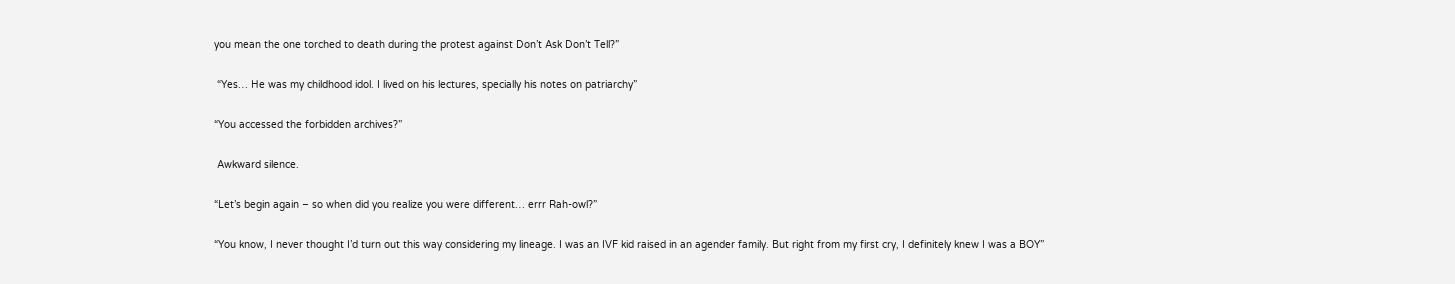you mean the one torched to death during the protest against Don’t Ask Don’t Tell?”

 “Yes… He was my childhood idol. I lived on his lectures, specially his notes on patriarchy”

“You accessed the forbidden archives?”

 Awkward silence.

“Let’s begin again – so when did you realize you were different… errr Rah-owl?”

“You know, I never thought I’d turn out this way considering my lineage. I was an IVF kid raised in an agender family. But right from my first cry, I definitely knew I was a BOY”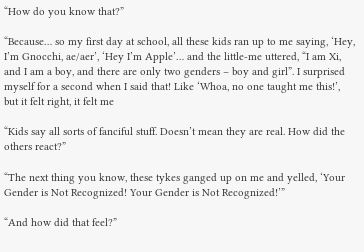“How do you know that?”

“Because… so my first day at school, all these kids ran up to me saying, ‘Hey, I’m Gnocchi, ae/aer’, ‘Hey I’m Apple’… and the little-me uttered, “I am Xi, and I am a boy, and there are only two genders – boy and girl”. I surprised myself for a second when I said that! Like ‘Whoa, no one taught me this!’, but it felt right, it felt me

“Kids say all sorts of fanciful stuff. Doesn’t mean they are real. How did the others react?”

“The next thing you know, these tykes ganged up on me and yelled, ‘Your Gender is Not Recognized! Your Gender is Not Recognized!’”

“And how did that feel?”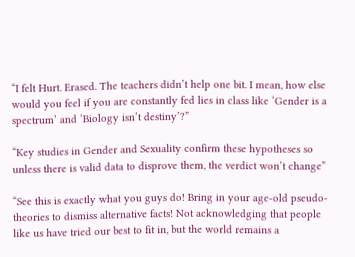“I felt Hurt. Erased. The teachers didn’t help one bit. I mean, how else would you feel if you are constantly fed lies in class like ‘Gender is a spectrum’ and ‘Biology isn’t destiny’?”

“Key studies in Gender and Sexuality confirm these hypotheses so unless there is valid data to disprove them, the verdict won’t change”

“See this is exactly what you guys do! Bring in your age-old pseudo-theories to dismiss alternative facts! Not acknowledging that people like us have tried our best to fit in, but the world remains a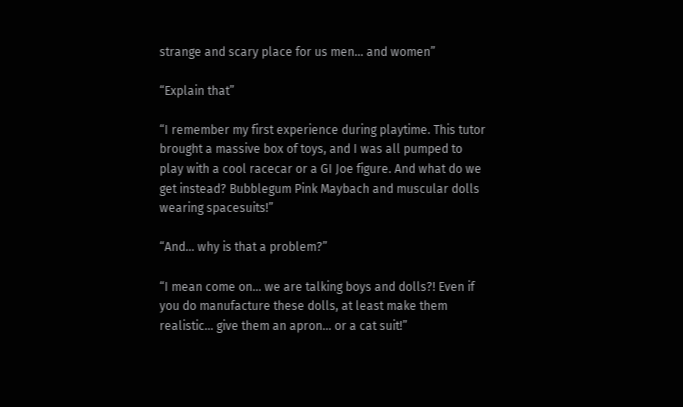strange and scary place for us men… and women”

“Explain that”

“I remember my first experience during playtime. This tutor brought a massive box of toys, and I was all pumped to play with a cool racecar or a GI Joe figure. And what do we get instead? Bubblegum Pink Maybach and muscular dolls wearing spacesuits!”

“And… why is that a problem?”

“I mean come on… we are talking boys and dolls?! Even if you do manufacture these dolls, at least make them realistic… give them an apron… or a cat suit!”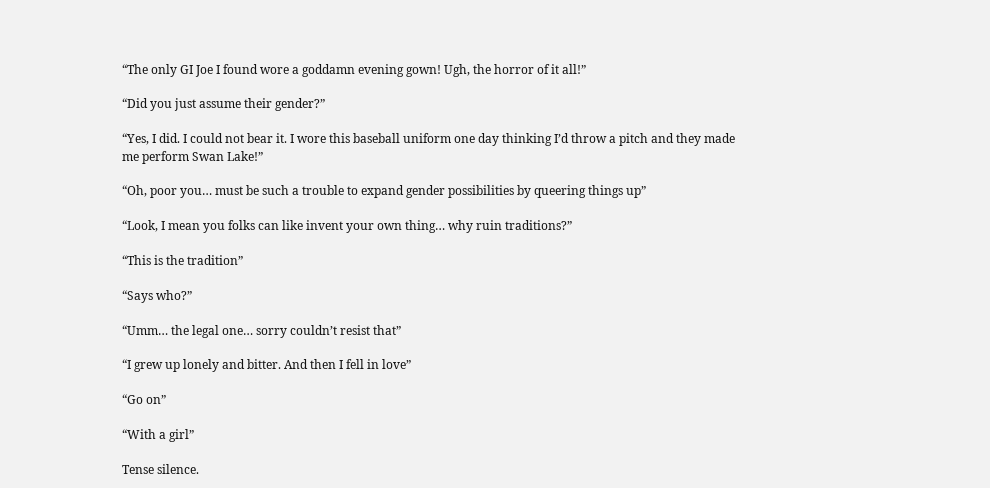“The only GI Joe I found wore a goddamn evening gown! Ugh, the horror of it all!”

“Did you just assume their gender?”

“Yes, I did. I could not bear it. I wore this baseball uniform one day thinking I’d throw a pitch and they made me perform Swan Lake!”

“Oh, poor you… must be such a trouble to expand gender possibilities by queering things up”

“Look, I mean you folks can like invent your own thing… why ruin traditions?”

“This is the tradition”

“Says who?”

“Umm… the legal one… sorry couldn’t resist that”

“I grew up lonely and bitter. And then I fell in love”

“Go on”

“With a girl”

Tense silence.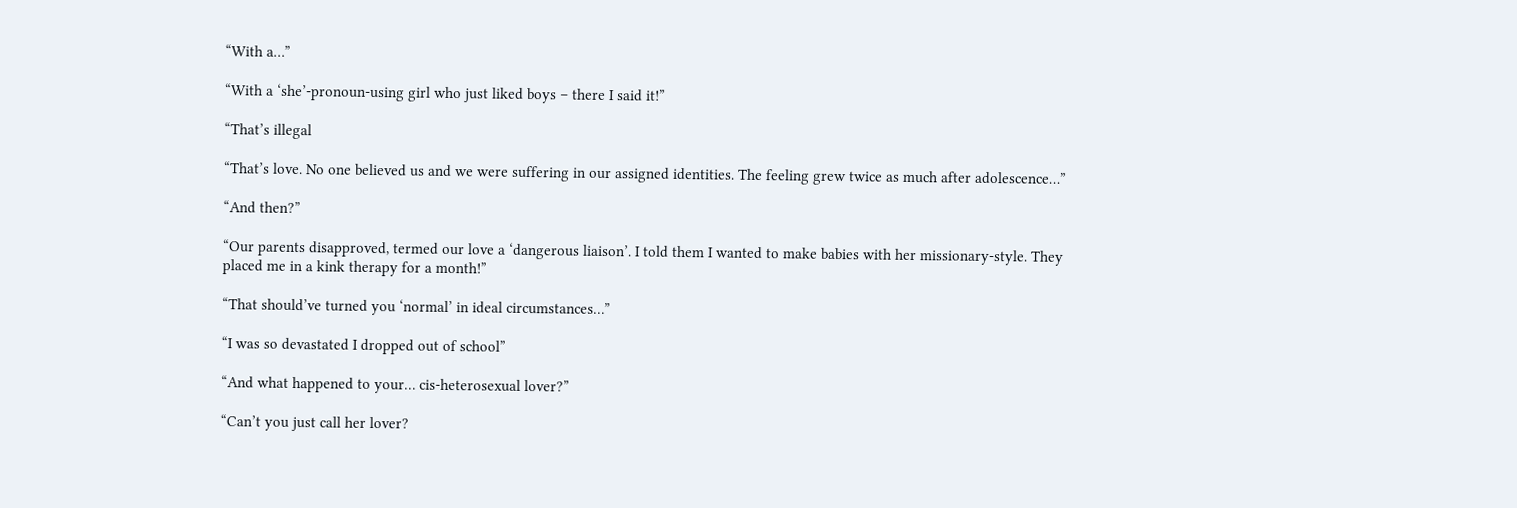“With a…”

“With a ‘she’-pronoun-using girl who just liked boys – there I said it!”

“That’s illegal

“That’s love. No one believed us and we were suffering in our assigned identities. The feeling grew twice as much after adolescence…”

“And then?”

“Our parents disapproved, termed our love a ‘dangerous liaison’. I told them I wanted to make babies with her missionary-style. They placed me in a kink therapy for a month!”

“That should’ve turned you ‘normal’ in ideal circumstances…”

“I was so devastated I dropped out of school”

“And what happened to your… cis-heterosexual lover?”

“Can’t you just call her lover?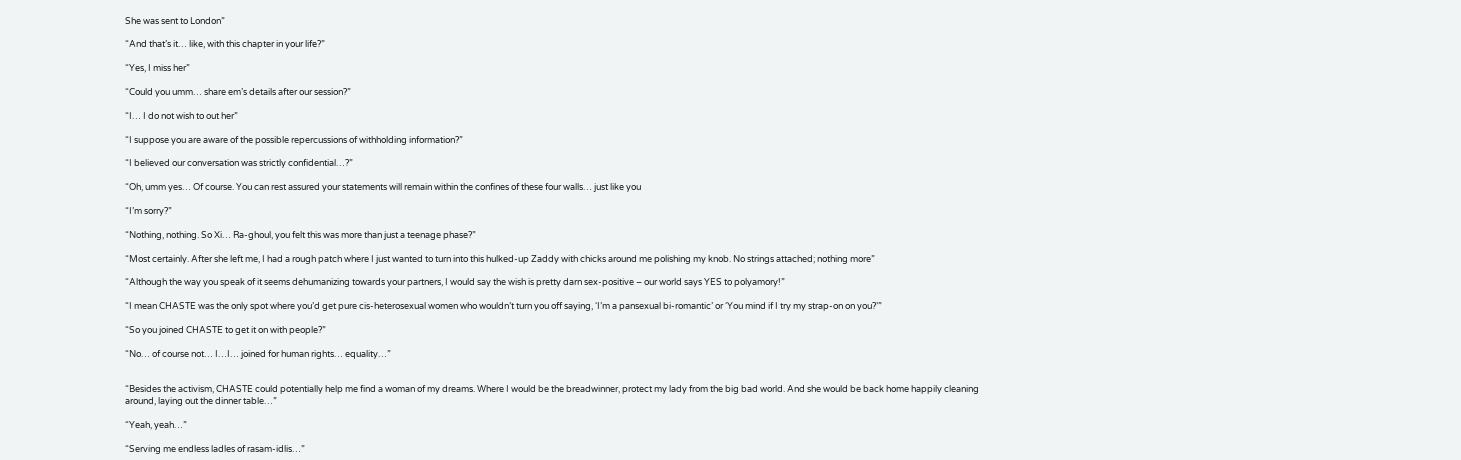She was sent to London”

“And that’s it… like, with this chapter in your life?”

“Yes, I miss her”

“Could you umm… share em’s details after our session?”

“I… I do not wish to out her”

“I suppose you are aware of the possible repercussions of withholding information?”

“I believed our conversation was strictly confidential…?”

“Oh, umm yes… Of course. You can rest assured your statements will remain within the confines of these four walls… just like you

“I’m sorry?”

“Nothing, nothing. So Xi… Ra-ghoul, you felt this was more than just a teenage phase?”

“Most certainly. After she left me, I had a rough patch where I just wanted to turn into this hulked-up Zaddy with chicks around me polishing my knob. No strings attached; nothing more”

“Although the way you speak of it seems dehumanizing towards your partners, I would say the wish is pretty darn sex-positive – our world says YES to polyamory!”

“I mean CHASTE was the only spot where you’d get pure cis-heterosexual women who wouldn’t turn you off saying, ‘I’m a pansexual bi-romantic’ or ‘You mind if I try my strap-on on you?’”

“So you joined CHASTE to get it on with people?”

“No… of course not… I…I… joined for human rights… equality…”


“Besides the activism, CHASTE could potentially help me find a woman of my dreams. Where I would be the breadwinner, protect my lady from the big bad world. And she would be back home happily cleaning around, laying out the dinner table…”

“Yeah, yeah…”

“Serving me endless ladles of rasam-idlis…”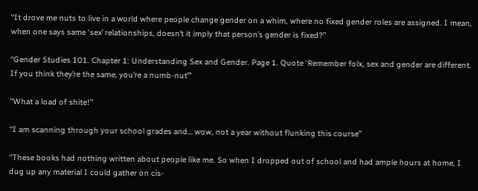“It drove me nuts to live in a world where people change gender on a whim, where no fixed gender roles are assigned. I mean, when one says same ‘sex’ relationships, doesn’t it imply that person’s gender is fixed?”

“Gender Studies 101. Chapter 1: Understanding Sex and Gender. Page 1. Quote ‘Remember folx, sex and gender are different. If you think they’re the same, you’re a numb-nut’”

“What a load of shite!”

“I am scanning through your school grades and… wow, not a year without flunking this course”

“These books had nothing written about people like me. So when I dropped out of school and had ample hours at home, I dug up any material I could gather on cis-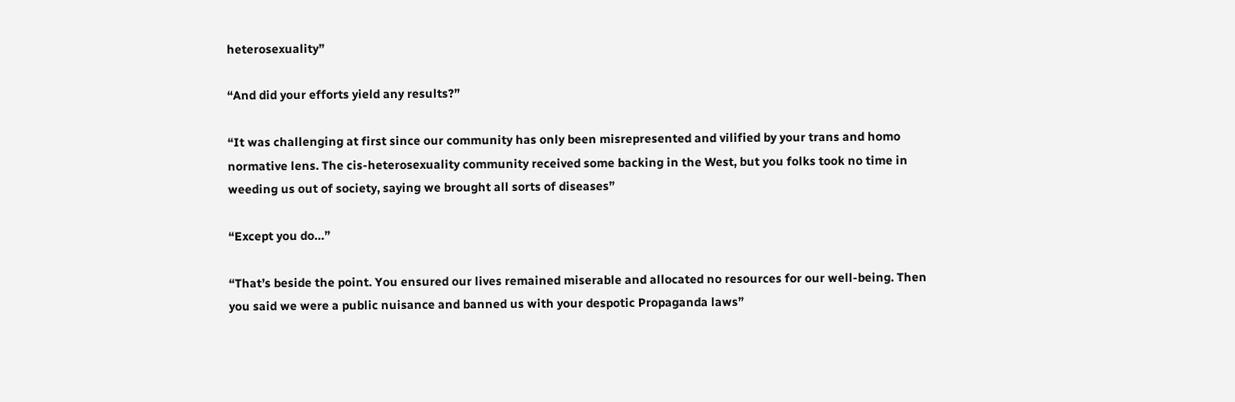heterosexuality”

“And did your efforts yield any results?”

“It was challenging at first since our community has only been misrepresented and vilified by your trans and homo normative lens. The cis-heterosexuality community received some backing in the West, but you folks took no time in weeding us out of society, saying we brought all sorts of diseases”

“Except you do…”

“That’s beside the point. You ensured our lives remained miserable and allocated no resources for our well-being. Then you said we were a public nuisance and banned us with your despotic Propaganda laws”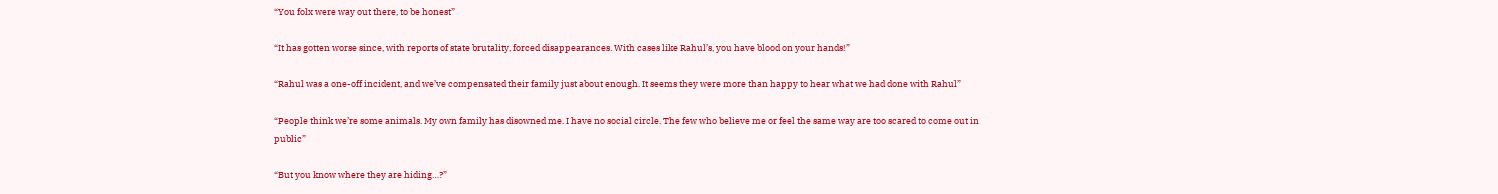“You folx were way out there, to be honest”

“It has gotten worse since, with reports of state brutality, forced disappearances. With cases like Rahul’s, you have blood on your hands!”

“Rahul was a one-off incident, and we’ve compensated their family just about enough. It seems they were more than happy to hear what we had done with Rahul”

“People think we’re some animals. My own family has disowned me. I have no social circle. The few who believe me or feel the same way are too scared to come out in public”

“But you know where they are hiding…?”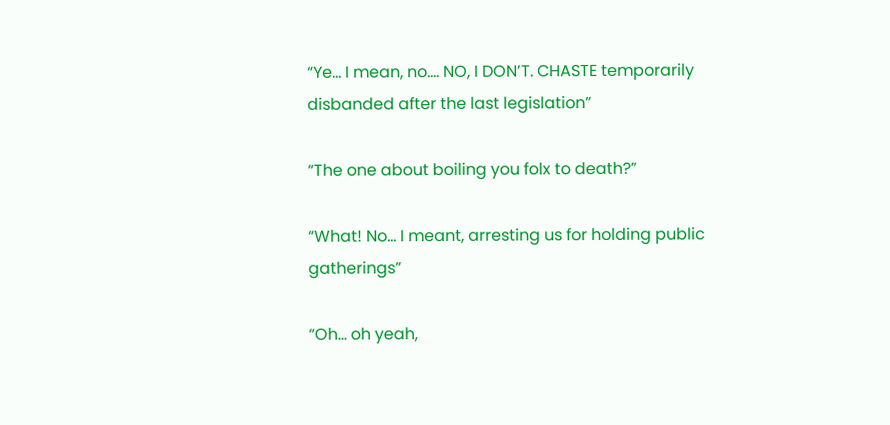“Ye… I mean, no…. NO, I DON’T. CHASTE temporarily disbanded after the last legislation”

“The one about boiling you folx to death?”

“What! No… I meant, arresting us for holding public gatherings”

“Oh… oh yeah,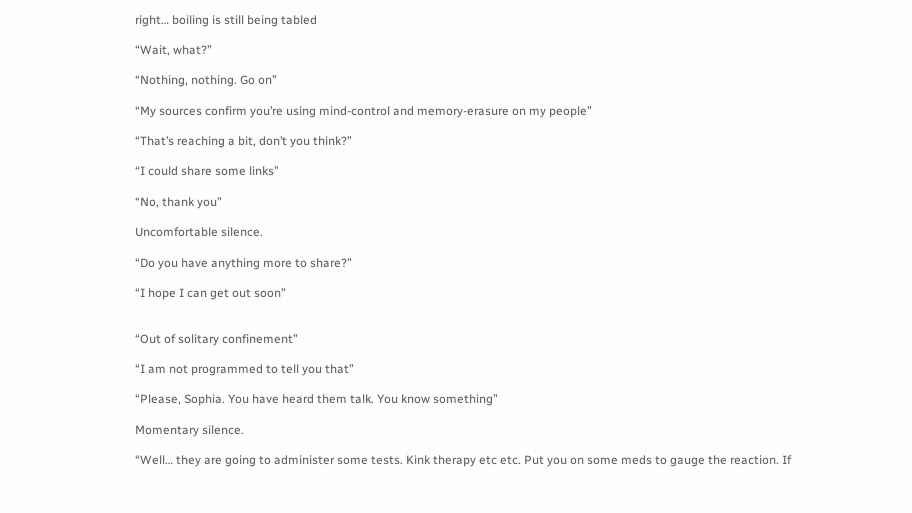right… boiling is still being tabled

“Wait, what?”

“Nothing, nothing. Go on”

“My sources confirm you’re using mind-control and memory-erasure on my people”

“That’s reaching a bit, don’t you think?”

“I could share some links”

“No, thank you”

Uncomfortable silence.

“Do you have anything more to share?”

“I hope I can get out soon”


“Out of solitary confinement”

“I am not programmed to tell you that”

“Please, Sophia. You have heard them talk. You know something”

Momentary silence.

“Well… they are going to administer some tests. Kink therapy etc etc. Put you on some meds to gauge the reaction. If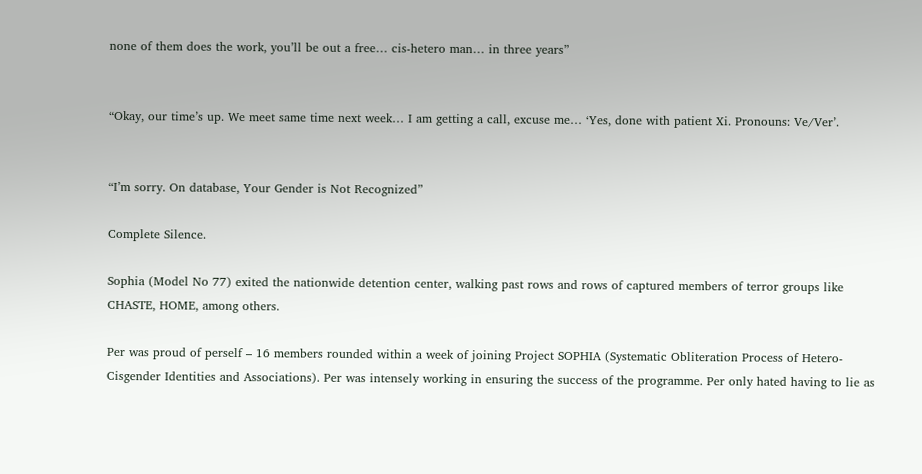none of them does the work, you’ll be out a free… cis-hetero man… in three years”


“Okay, our time’s up. We meet same time next week… I am getting a call, excuse me… ‘Yes, done with patient Xi. Pronouns: Ve/Ver’.


“I’m sorry. On database, Your Gender is Not Recognized”

Complete Silence.

Sophia (Model No 77) exited the nationwide detention center, walking past rows and rows of captured members of terror groups like CHASTE, HOME, among others.

Per was proud of perself – 16 members rounded within a week of joining Project SOPHIA (Systematic Obliteration Process of Hetero-Cisgender Identities and Associations). Per was intensely working in ensuring the success of the programme. Per only hated having to lie as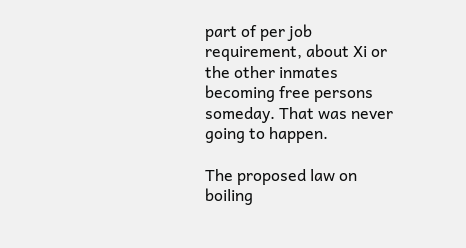part of per job requirement, about Xi or the other inmates becoming free persons someday. That was never going to happen.

The proposed law on boiling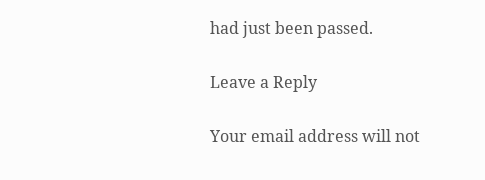had just been passed.

Leave a Reply

Your email address will not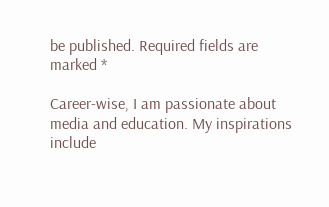be published. Required fields are marked *

Career-wise, I am passionate about media and education. My inspirations include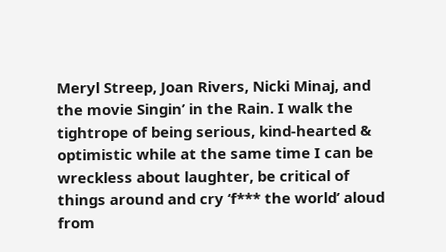Meryl Streep, Joan Rivers, Nicki Minaj, and the movie Singin’ in the Rain. I walk the tightrope of being serious, kind-hearted & optimistic while at the same time I can be wreckless about laughter, be critical of things around and cry ‘f*** the world’ aloud from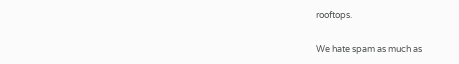rooftops.

We hate spam as much as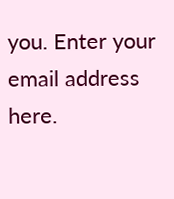you. Enter your email address here.